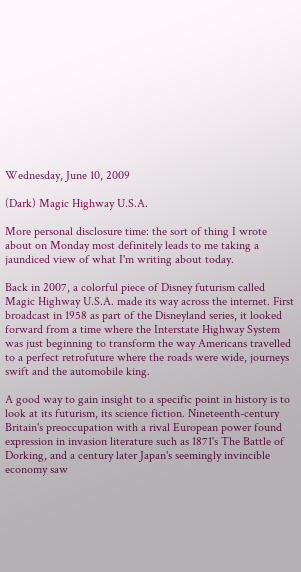Wednesday, June 10, 2009

(Dark) Magic Highway U.S.A.

More personal disclosure time: the sort of thing I wrote about on Monday most definitely leads to me taking a jaundiced view of what I'm writing about today.

Back in 2007, a colorful piece of Disney futurism called Magic Highway U.S.A. made its way across the internet. First broadcast in 1958 as part of the Disneyland series, it looked forward from a time where the Interstate Highway System was just beginning to transform the way Americans travelled to a perfect retrofuture where the roads were wide, journeys swift and the automobile king.

A good way to gain insight to a specific point in history is to look at its futurism, its science fiction. Nineteenth-century Britain's preoccupation with a rival European power found expression in invasion literature such as 1871's The Battle of Dorking, and a century later Japan's seemingly invincible economy saw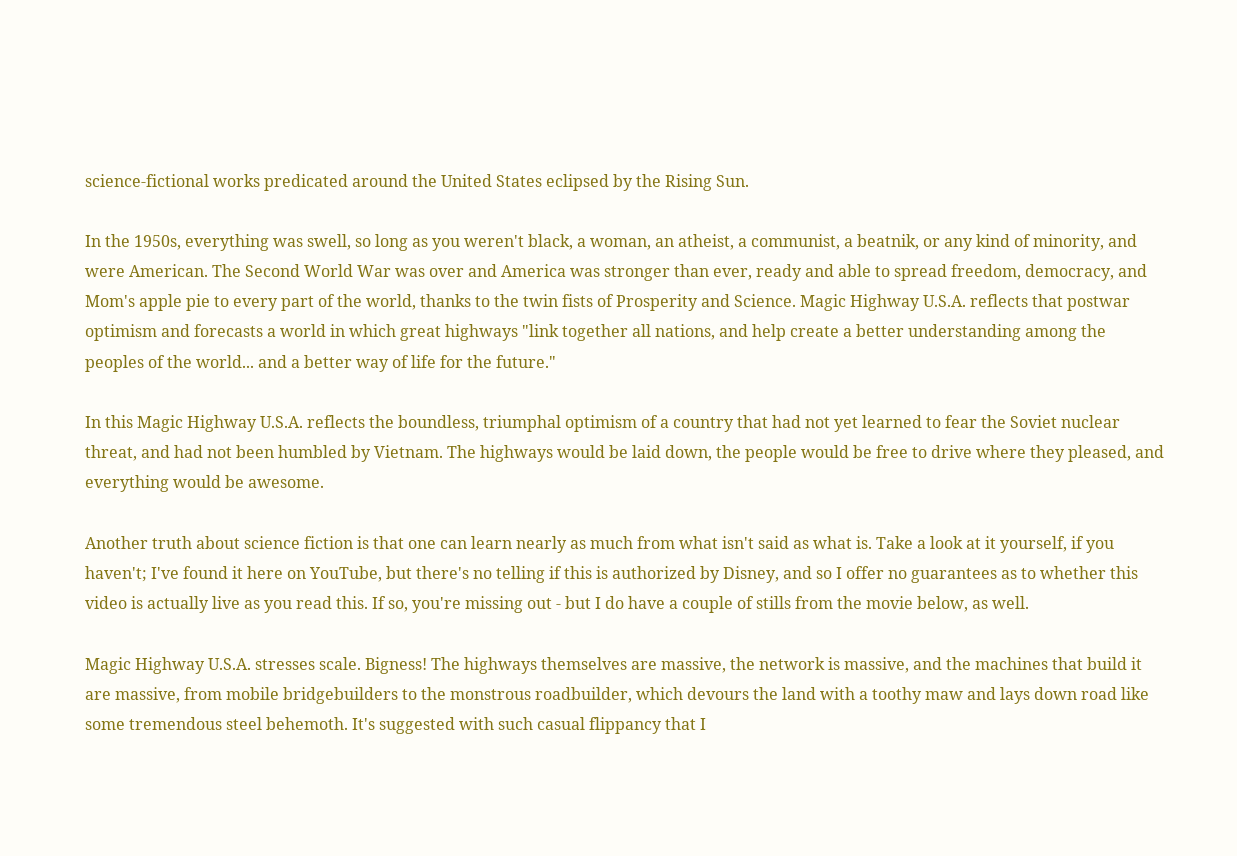science-fictional works predicated around the United States eclipsed by the Rising Sun.

In the 1950s, everything was swell, so long as you weren't black, a woman, an atheist, a communist, a beatnik, or any kind of minority, and were American. The Second World War was over and America was stronger than ever, ready and able to spread freedom, democracy, and Mom's apple pie to every part of the world, thanks to the twin fists of Prosperity and Science. Magic Highway U.S.A. reflects that postwar optimism and forecasts a world in which great highways "link together all nations, and help create a better understanding among the peoples of the world... and a better way of life for the future."

In this Magic Highway U.S.A. reflects the boundless, triumphal optimism of a country that had not yet learned to fear the Soviet nuclear threat, and had not been humbled by Vietnam. The highways would be laid down, the people would be free to drive where they pleased, and everything would be awesome.

Another truth about science fiction is that one can learn nearly as much from what isn't said as what is. Take a look at it yourself, if you haven't; I've found it here on YouTube, but there's no telling if this is authorized by Disney, and so I offer no guarantees as to whether this video is actually live as you read this. If so, you're missing out - but I do have a couple of stills from the movie below, as well.

Magic Highway U.S.A. stresses scale. Bigness! The highways themselves are massive, the network is massive, and the machines that build it are massive, from mobile bridgebuilders to the monstrous roadbuilder, which devours the land with a toothy maw and lays down road like some tremendous steel behemoth. It's suggested with such casual flippancy that I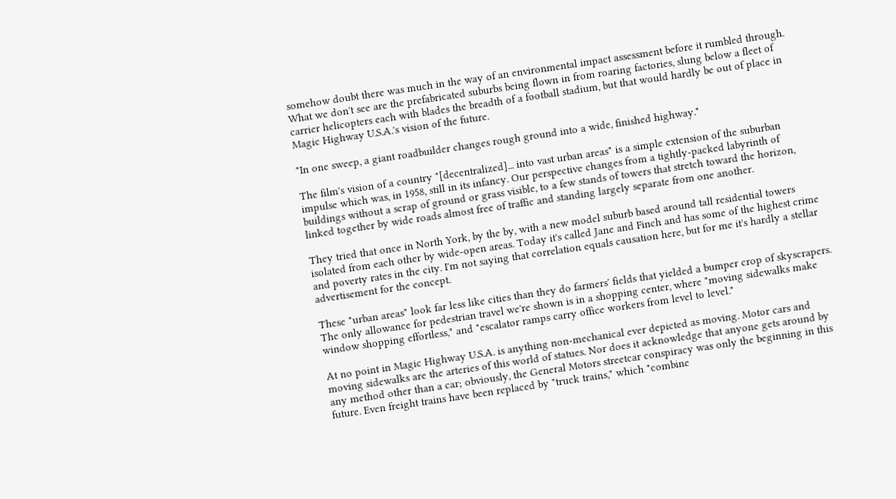somehow doubt there was much in the way of an environmental impact assessment before it rumbled through. What we don't see are the prefabricated suburbs being flown in from roaring factories, slung below a fleet of carrier helicopters each with blades the breadth of a football stadium, but that would hardly be out of place in Magic Highway U.S.A.'s vision of the future.

"In one sweep, a giant roadbuilder changes rough ground into a wide, finished highway."

The film's vision of a country "[decentralized]... into vast urban areas" is a simple extension of the suburban impulse which was, in 1958, still in its infancy. Our perspective changes from a tightly-packed labyrinth of buildings without a scrap of ground or grass visible, to a few stands of towers that stretch toward the horizon, linked together by wide roads almost free of traffic and standing largely separate from one another.

They tried that once in North York, by the by, with a new model suburb based around tall residential towers isolated from each other by wide-open areas. Today it's called Jane and Finch and has some of the highest crime and poverty rates in the city. I'm not saying that correlation equals causation here, but for me it's hardly a stellar advertisement for the concept.

These "urban areas" look far less like cities than they do farmers' fields that yielded a bumper crop of skyscrapers. The only allowance for pedestrian travel we're shown is in a shopping center, where "moving sidewalks make window shopping effortless," and "escalator ramps carry office workers from level to level."

At no point in Magic Highway U.S.A. is anything non-mechanical ever depicted as moving. Motor cars and moving sidewalks are the arteries of this world of statues. Nor does it acknowledge that anyone gets around by any method other than a car; obviously, the General Motors streetcar conspiracy was only the beginning in this future. Even freight trains have been replaced by "truck trains," which "combine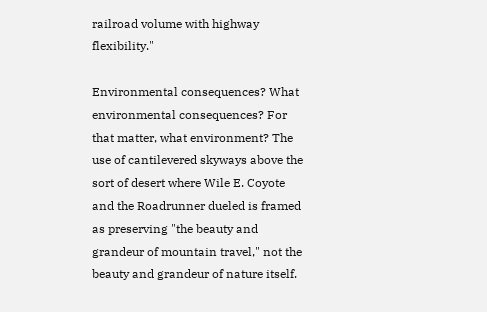railroad volume with highway flexibility."

Environmental consequences? What environmental consequences? For that matter, what environment? The use of cantilevered skyways above the sort of desert where Wile E. Coyote and the Roadrunner dueled is framed as preserving "the beauty and grandeur of mountain travel," not the beauty and grandeur of nature itself.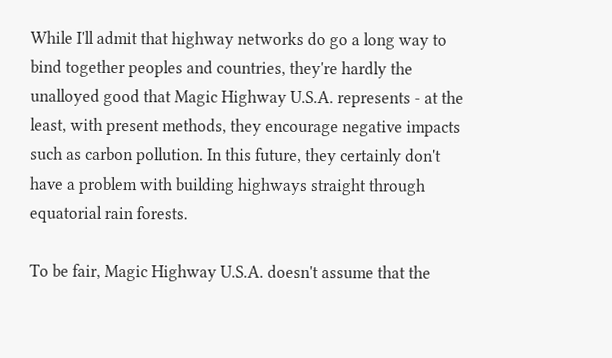While I'll admit that highway networks do go a long way to bind together peoples and countries, they're hardly the unalloyed good that Magic Highway U.S.A. represents - at the least, with present methods, they encourage negative impacts such as carbon pollution. In this future, they certainly don't have a problem with building highways straight through equatorial rain forests.

To be fair, Magic Highway U.S.A. doesn't assume that the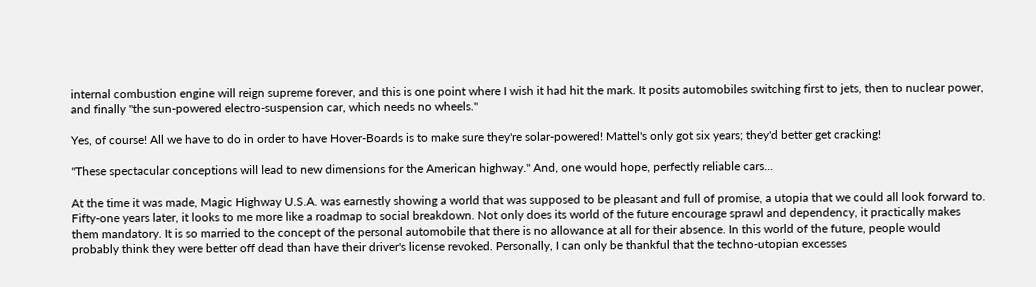internal combustion engine will reign supreme forever, and this is one point where I wish it had hit the mark. It posits automobiles switching first to jets, then to nuclear power, and finally "the sun-powered electro-suspension car, which needs no wheels."

Yes, of course! All we have to do in order to have Hover-Boards is to make sure they're solar-powered! Mattel's only got six years; they'd better get cracking!

"These spectacular conceptions will lead to new dimensions for the American highway." And, one would hope, perfectly reliable cars...

At the time it was made, Magic Highway U.S.A. was earnestly showing a world that was supposed to be pleasant and full of promise, a utopia that we could all look forward to. Fifty-one years later, it looks to me more like a roadmap to social breakdown. Not only does its world of the future encourage sprawl and dependency, it practically makes them mandatory. It is so married to the concept of the personal automobile that there is no allowance at all for their absence. In this world of the future, people would probably think they were better off dead than have their driver's license revoked. Personally, I can only be thankful that the techno-utopian excesses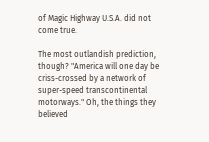of Magic Highway U.S.A. did not come true.

The most outlandish prediction, though? "America will one day be criss-crossed by a network of super-speed transcontinental motorways." Oh, the things they believed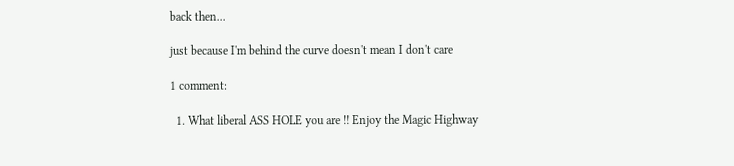back then...

just because I'm behind the curve doesn't mean I don't care

1 comment:

  1. What liberal ASS HOLE you are !! Enjoy the Magic Highway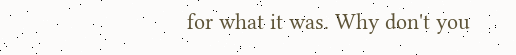for what it was. Why don't you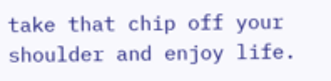take that chip off your shoulder and enjoy life.